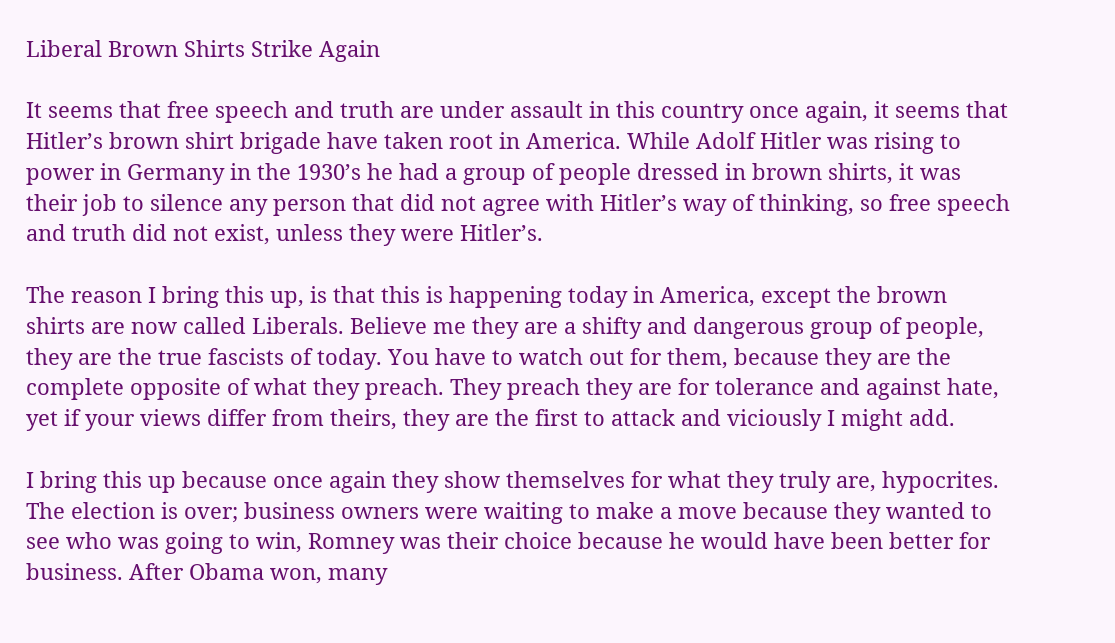Liberal Brown Shirts Strike Again

It seems that free speech and truth are under assault in this country once again, it seems that Hitler’s brown shirt brigade have taken root in America. While Adolf Hitler was rising to power in Germany in the 1930’s he had a group of people dressed in brown shirts, it was their job to silence any person that did not agree with Hitler’s way of thinking, so free speech and truth did not exist, unless they were Hitler’s.

The reason I bring this up, is that this is happening today in America, except the brown shirts are now called Liberals. Believe me they are a shifty and dangerous group of people, they are the true fascists of today. You have to watch out for them, because they are the complete opposite of what they preach. They preach they are for tolerance and against hate, yet if your views differ from theirs, they are the first to attack and viciously I might add.

I bring this up because once again they show themselves for what they truly are, hypocrites. The election is over; business owners were waiting to make a move because they wanted to see who was going to win, Romney was their choice because he would have been better for business. After Obama won, many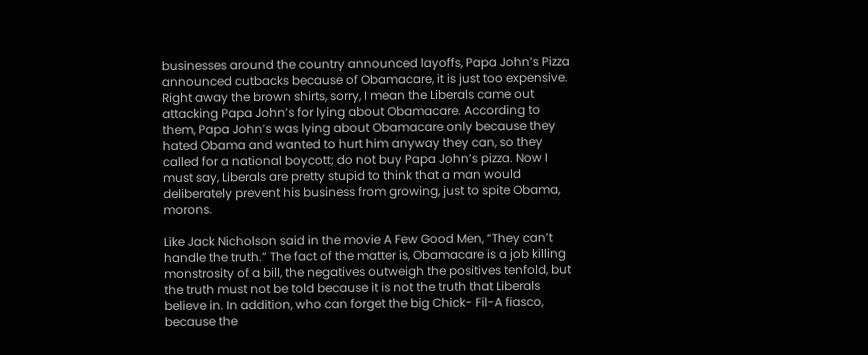businesses around the country announced layoffs, Papa John’s Pizza announced cutbacks because of Obamacare, it is just too expensive. Right away the brown shirts, sorry, I mean the Liberals came out attacking Papa John’s for lying about Obamacare. According to them, Papa John’s was lying about Obamacare only because they hated Obama and wanted to hurt him anyway they can, so they called for a national boycott; do not buy Papa John’s pizza. Now I must say, Liberals are pretty stupid to think that a man would deliberately prevent his business from growing, just to spite Obama, morons.

Like Jack Nicholson said in the movie A Few Good Men, “They can’t handle the truth.” The fact of the matter is, Obamacare is a job killing monstrosity of a bill, the negatives outweigh the positives tenfold, but the truth must not be told because it is not the truth that Liberals believe in. In addition, who can forget the big Chick- Fil-A fiasco, because the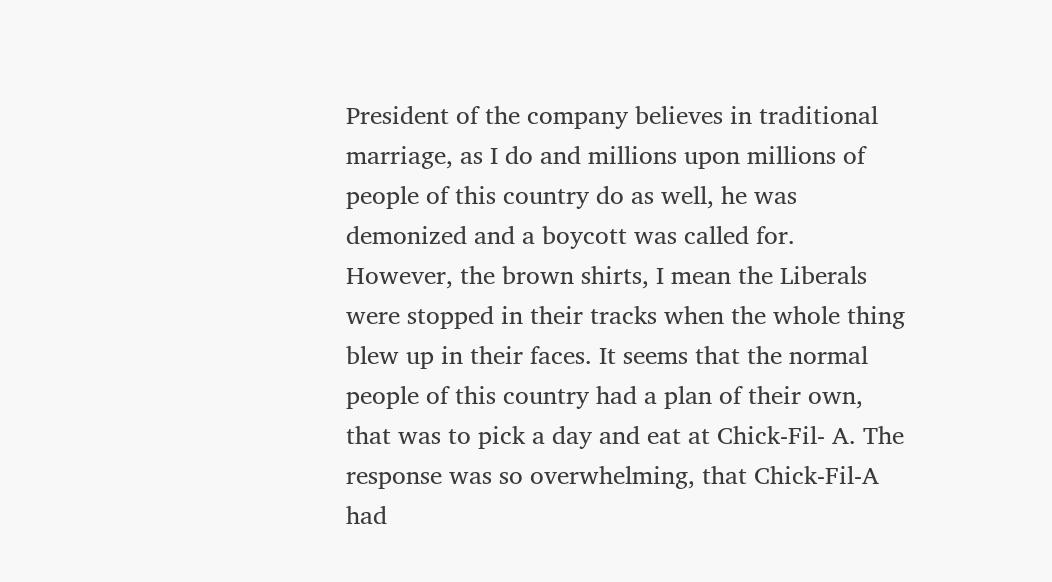President of the company believes in traditional marriage, as I do and millions upon millions of people of this country do as well, he was demonized and a boycott was called for.  However, the brown shirts, I mean the Liberals were stopped in their tracks when the whole thing blew up in their faces. It seems that the normal people of this country had a plan of their own, that was to pick a day and eat at Chick-Fil- A. The response was so overwhelming, that Chick-Fil-A had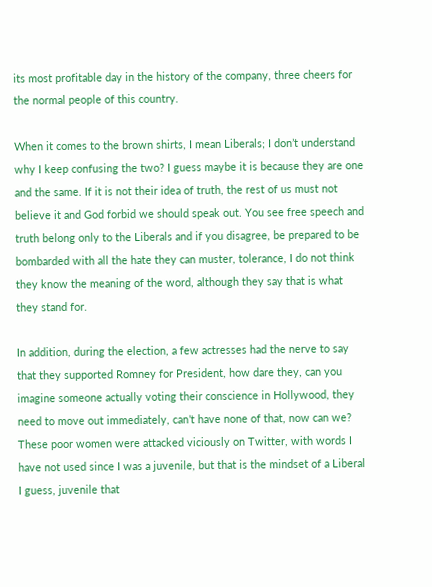its most profitable day in the history of the company, three cheers for the normal people of this country.

When it comes to the brown shirts, I mean Liberals; I don’t understand why I keep confusing the two? I guess maybe it is because they are one and the same. If it is not their idea of truth, the rest of us must not believe it and God forbid we should speak out. You see free speech and truth belong only to the Liberals and if you disagree, be prepared to be bombarded with all the hate they can muster, tolerance, I do not think they know the meaning of the word, although they say that is what they stand for.

In addition, during the election, a few actresses had the nerve to say that they supported Romney for President, how dare they, can you imagine someone actually voting their conscience in Hollywood, they need to move out immediately, can’t have none of that, now can we?  These poor women were attacked viciously on Twitter, with words I have not used since I was a juvenile, but that is the mindset of a Liberal I guess, juvenile that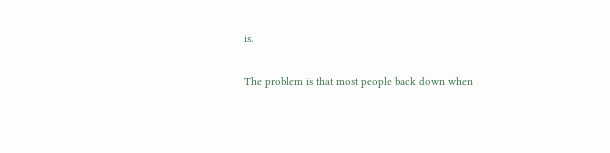is.

The problem is that most people back down when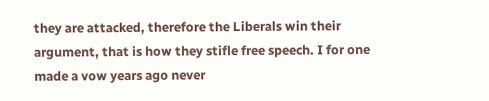they are attacked, therefore the Liberals win their argument, that is how they stifle free speech. I for one made a vow years ago never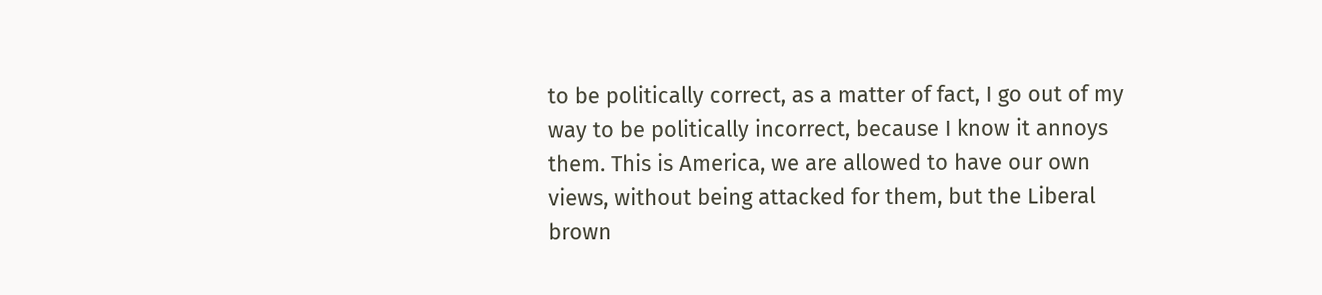to be politically correct, as a matter of fact, I go out of my way to be politically incorrect, because I know it annoys them. This is America, we are allowed to have our own views, without being attacked for them, but the Liberal brown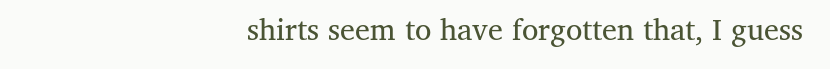shirts seem to have forgotten that, I guess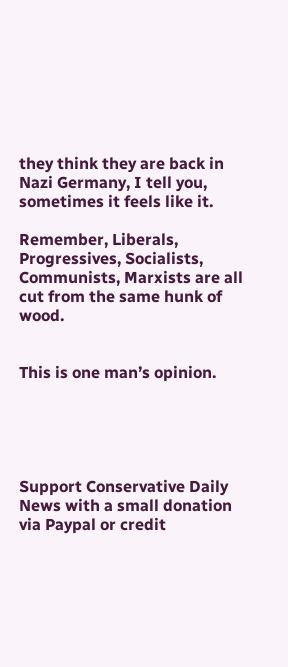they think they are back in Nazi Germany, I tell you, sometimes it feels like it.

Remember, Liberals, Progressives, Socialists, Communists, Marxists are all cut from the same hunk of wood.


This is one man’s opinion.





Support Conservative Daily News with a small donation via Paypal or credit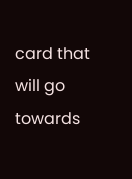card that will go towards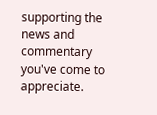supporting the news and commentary you've come to appreciate.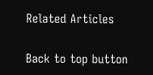Related Articles

Back to top button